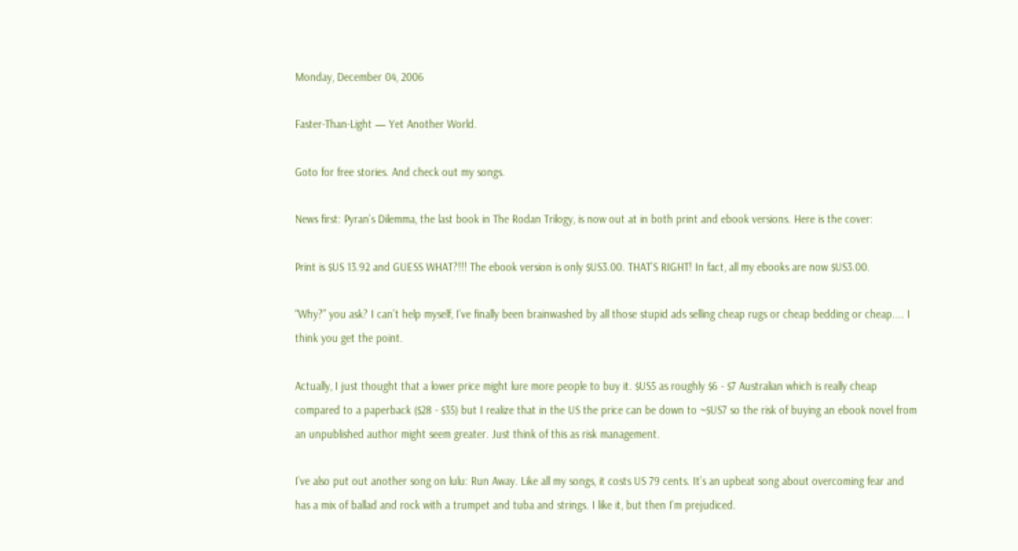Monday, December 04, 2006

Faster-Than-Light — Yet Another World.

Goto for free stories. And check out my songs.

News first: Pyran’s Dilemma, the last book in The Rodan Trilogy, is now out at in both print and ebook versions. Here is the cover:

Print is $US 13.92 and GUESS WHAT?!!! The ebook version is only $US3.00. THAT’S RIGHT! In fact, all my ebooks are now $US3.00.

“Why?” you ask? I can’t help myself, I’ve finally been brainwashed by all those stupid ads selling cheap rugs or cheap bedding or cheap.... I think you get the point.

Actually, I just thought that a lower price might lure more people to buy it. $US5 as roughly $6 - $7 Australian which is really cheap compared to a paperback ($28 - $35) but I realize that in the US the price can be down to ~$US7 so the risk of buying an ebook novel from an unpublished author might seem greater. Just think of this as risk management.

I’ve also put out another song on lulu: Run Away. Like all my songs, it costs US 79 cents. It’s an upbeat song about overcoming fear and has a mix of ballad and rock with a trumpet and tuba and strings. I like it, but then I’m prejudiced.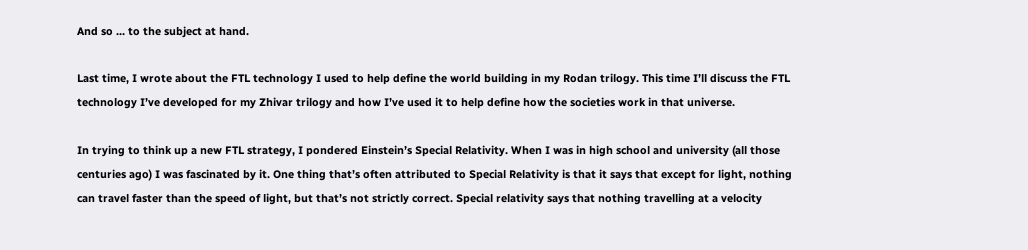And so ... to the subject at hand.

Last time, I wrote about the FTL technology I used to help define the world building in my Rodan trilogy. This time I’ll discuss the FTL technology I’ve developed for my Zhivar trilogy and how I’ve used it to help define how the societies work in that universe.

In trying to think up a new FTL strategy, I pondered Einstein’s Special Relativity. When I was in high school and university (all those centuries ago) I was fascinated by it. One thing that’s often attributed to Special Relativity is that it says that except for light, nothing can travel faster than the speed of light, but that’s not strictly correct. Special relativity says that nothing travelling at a velocity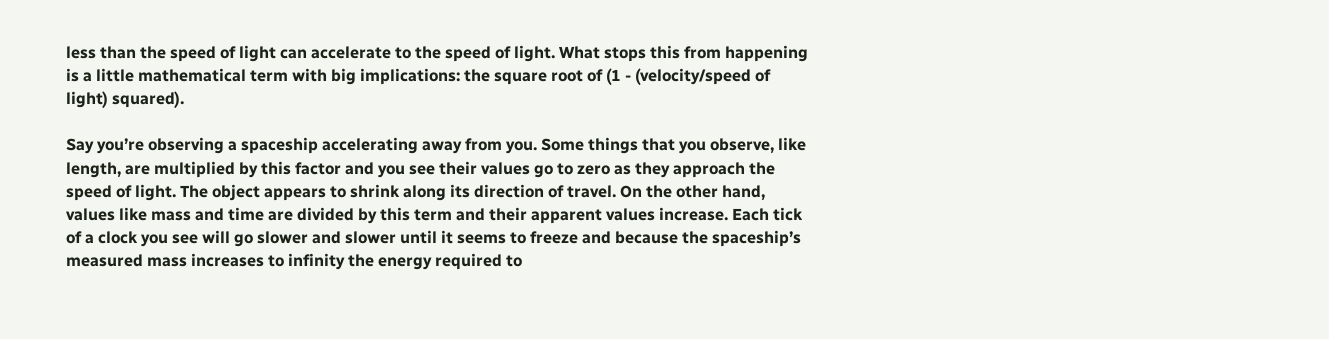less than the speed of light can accelerate to the speed of light. What stops this from happening is a little mathematical term with big implications: the square root of (1 - (velocity/speed of light) squared).

Say you’re observing a spaceship accelerating away from you. Some things that you observe, like length, are multiplied by this factor and you see their values go to zero as they approach the speed of light. The object appears to shrink along its direction of travel. On the other hand, values like mass and time are divided by this term and their apparent values increase. Each tick of a clock you see will go slower and slower until it seems to freeze and because the spaceship’s measured mass increases to infinity the energy required to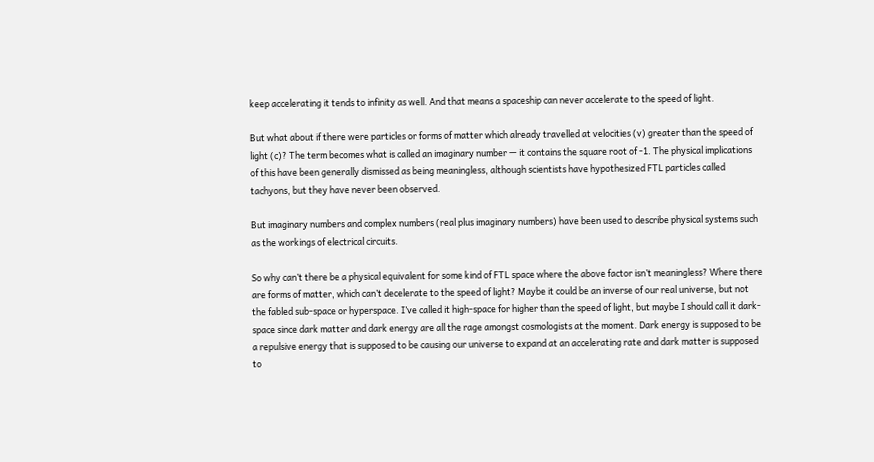keep accelerating it tends to infinity as well. And that means a spaceship can never accelerate to the speed of light.

But what about if there were particles or forms of matter which already travelled at velocities (v) greater than the speed of light (c)? The term becomes what is called an imaginary number — it contains the square root of -1. The physical implications of this have been generally dismissed as being meaningless, although scientists have hypothesized FTL particles called tachyons, but they have never been observed.

But imaginary numbers and complex numbers (real plus imaginary numbers) have been used to describe physical systems such as the workings of electrical circuits.

So why can’t there be a physical equivalent for some kind of FTL space where the above factor isn’t meaningless? Where there are forms of matter, which can’t decelerate to the speed of light? Maybe it could be an inverse of our real universe, but not the fabled sub-space or hyperspace. I’ve called it high-space for higher than the speed of light, but maybe I should call it dark-space since dark matter and dark energy are all the rage amongst cosmologists at the moment. Dark energy is supposed to be a repulsive energy that is supposed to be causing our universe to expand at an accelerating rate and dark matter is supposed to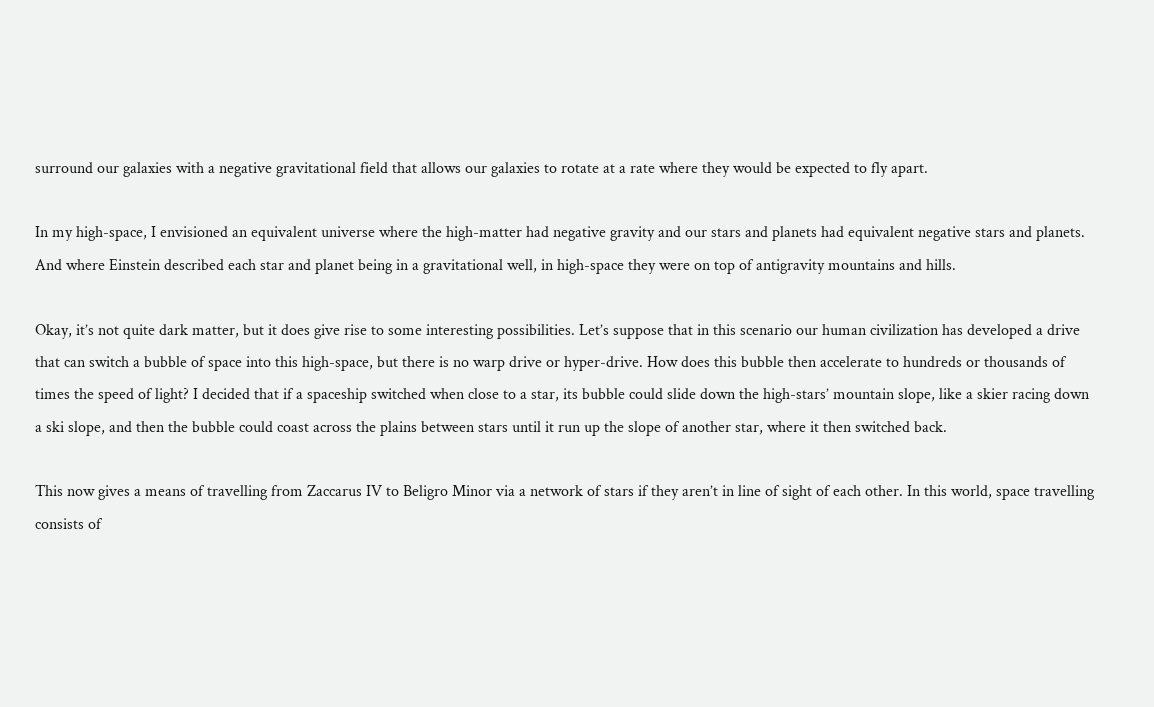surround our galaxies with a negative gravitational field that allows our galaxies to rotate at a rate where they would be expected to fly apart.

In my high-space, I envisioned an equivalent universe where the high-matter had negative gravity and our stars and planets had equivalent negative stars and planets. And where Einstein described each star and planet being in a gravitational well, in high-space they were on top of antigravity mountains and hills.

Okay, it’s not quite dark matter, but it does give rise to some interesting possibilities. Let’s suppose that in this scenario our human civilization has developed a drive that can switch a bubble of space into this high-space, but there is no warp drive or hyper-drive. How does this bubble then accelerate to hundreds or thousands of times the speed of light? I decided that if a spaceship switched when close to a star, its bubble could slide down the high-stars’ mountain slope, like a skier racing down a ski slope, and then the bubble could coast across the plains between stars until it run up the slope of another star, where it then switched back.

This now gives a means of travelling from Zaccarus IV to Beligro Minor via a network of stars if they aren’t in line of sight of each other. In this world, space travelling consists of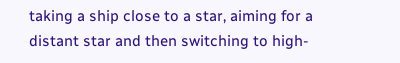taking a ship close to a star, aiming for a distant star and then switching to high-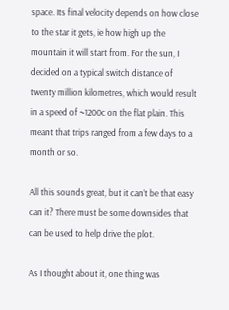space. Its final velocity depends on how close to the star it gets, ie how high up the mountain it will start from. For the sun, I decided on a typical switch distance of twenty million kilometres, which would result in a speed of ~1200c on the flat plain. This meant that trips ranged from a few days to a month or so.

All this sounds great, but it can’t be that easy can it? There must be some downsides that can be used to help drive the plot.

As I thought about it, one thing was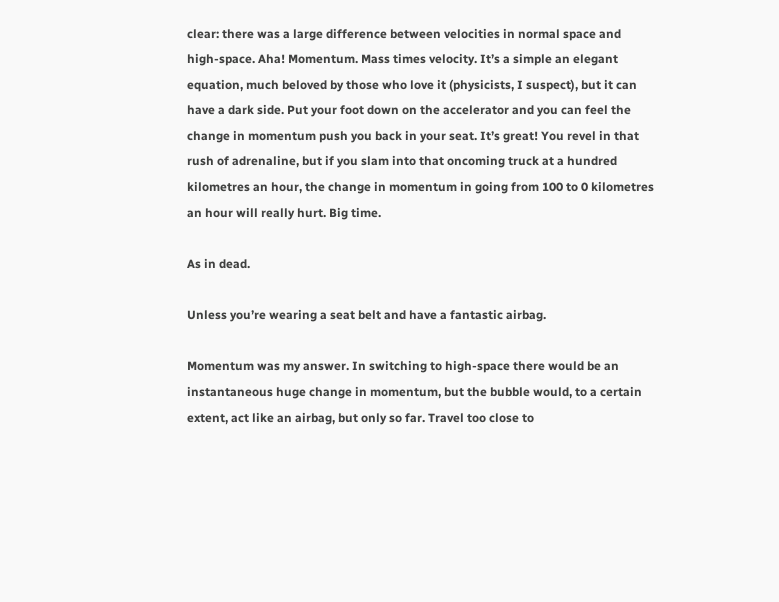clear: there was a large difference between velocities in normal space and high-space. Aha! Momentum. Mass times velocity. It’s a simple an elegant equation, much beloved by those who love it (physicists, I suspect), but it can have a dark side. Put your foot down on the accelerator and you can feel the change in momentum push you back in your seat. It’s great! You revel in that rush of adrenaline, but if you slam into that oncoming truck at a hundred kilometres an hour, the change in momentum in going from 100 to 0 kilometres an hour will really hurt. Big time.

As in dead.

Unless you’re wearing a seat belt and have a fantastic airbag.

Momentum was my answer. In switching to high-space there would be an instantaneous huge change in momentum, but the bubble would, to a certain extent, act like an airbag, but only so far. Travel too close to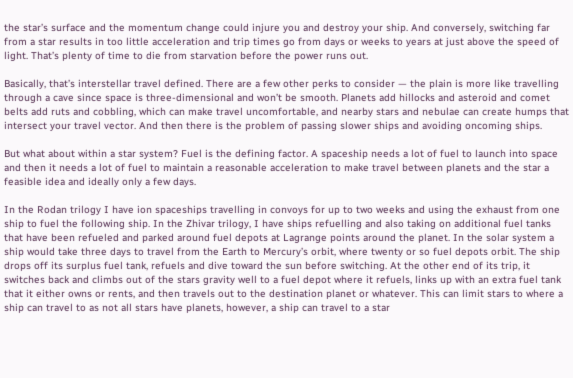the star’s surface and the momentum change could injure you and destroy your ship. And conversely, switching far from a star results in too little acceleration and trip times go from days or weeks to years at just above the speed of light. That’s plenty of time to die from starvation before the power runs out.

Basically, that’s interstellar travel defined. There are a few other perks to consider — the plain is more like travelling through a cave since space is three-dimensional and won’t be smooth. Planets add hillocks and asteroid and comet belts add ruts and cobbling, which can make travel uncomfortable, and nearby stars and nebulae can create humps that intersect your travel vector. And then there is the problem of passing slower ships and avoiding oncoming ships.

But what about within a star system? Fuel is the defining factor. A spaceship needs a lot of fuel to launch into space and then it needs a lot of fuel to maintain a reasonable acceleration to make travel between planets and the star a feasible idea and ideally only a few days.

In the Rodan trilogy I have ion spaceships travelling in convoys for up to two weeks and using the exhaust from one ship to fuel the following ship. In the Zhivar trilogy, I have ships refuelling and also taking on additional fuel tanks that have been refueled and parked around fuel depots at Lagrange points around the planet. In the solar system a ship would take three days to travel from the Earth to Mercury’s orbit, where twenty or so fuel depots orbit. The ship drops off its surplus fuel tank, refuels and dive toward the sun before switching. At the other end of its trip, it switches back and climbs out of the stars gravity well to a fuel depot where it refuels, links up with an extra fuel tank that it either owns or rents, and then travels out to the destination planet or whatever. This can limit stars to where a ship can travel to as not all stars have planets, however, a ship can travel to a star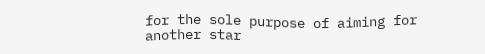for the sole purpose of aiming for another star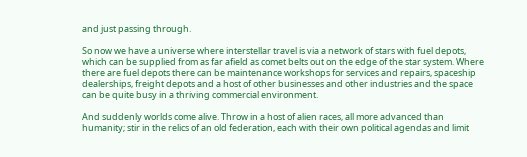and just passing through.

So now we have a universe where interstellar travel is via a network of stars with fuel depots, which can be supplied from as far afield as comet belts out on the edge of the star system. Where there are fuel depots there can be maintenance workshops for services and repairs, spaceship dealerships, freight depots and a host of other businesses and other industries and the space can be quite busy in a thriving commercial environment.

And suddenly worlds come alive. Throw in a host of alien races, all more advanced than humanity; stir in the relics of an old federation, each with their own political agendas and limit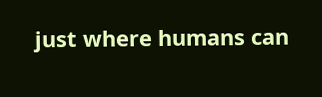just where humans can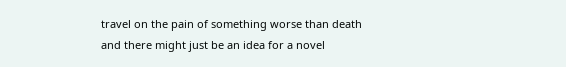travel on the pain of something worse than death and there might just be an idea for a novel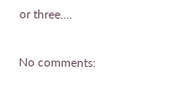or three....

No comments: